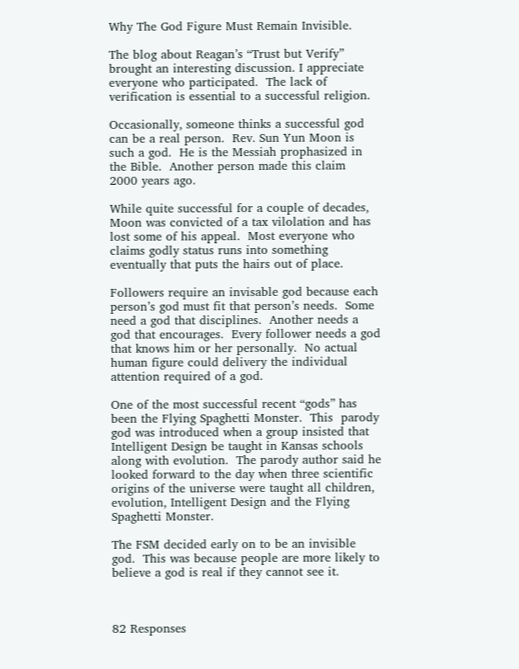Why The God Figure Must Remain Invisible.

The blog about Reagan’s “Trust but Verify” brought an interesting discussion. I appreciate everyone who participated.  The lack of verification is essential to a successful religion.

Occasionally, someone thinks a successful god can be a real person.  Rev. Sun Yun Moon is such a god.  He is the Messiah prophasized in the Bible.  Another person made this claim  2000 years ago.

While quite successful for a couple of decades, Moon was convicted of a tax vilolation and has lost some of his appeal.  Most everyone who claims godly status runs into something eventually that puts the hairs out of place.

Followers require an invisable god because each person’s god must fit that person’s needs.  Some need a god that disciplines.  Another needs a god that encourages.  Every follower needs a god that knows him or her personally.  No actual human figure could delivery the individual attention required of a god.

One of the most successful recent “gods” has been the Flying Spaghetti Monster.  This  parody god was introduced when a group insisted that Intelligent Design be taught in Kansas schools along with evolution.  The parody author said he looked forward to the day when three scientific origins of the universe were taught all children, evolution, Intelligent Design and the Flying Spaghetti Monster.

The FSM decided early on to be an invisible god.  This was because people are more likely to believe a god is real if they cannot see it.



82 Responses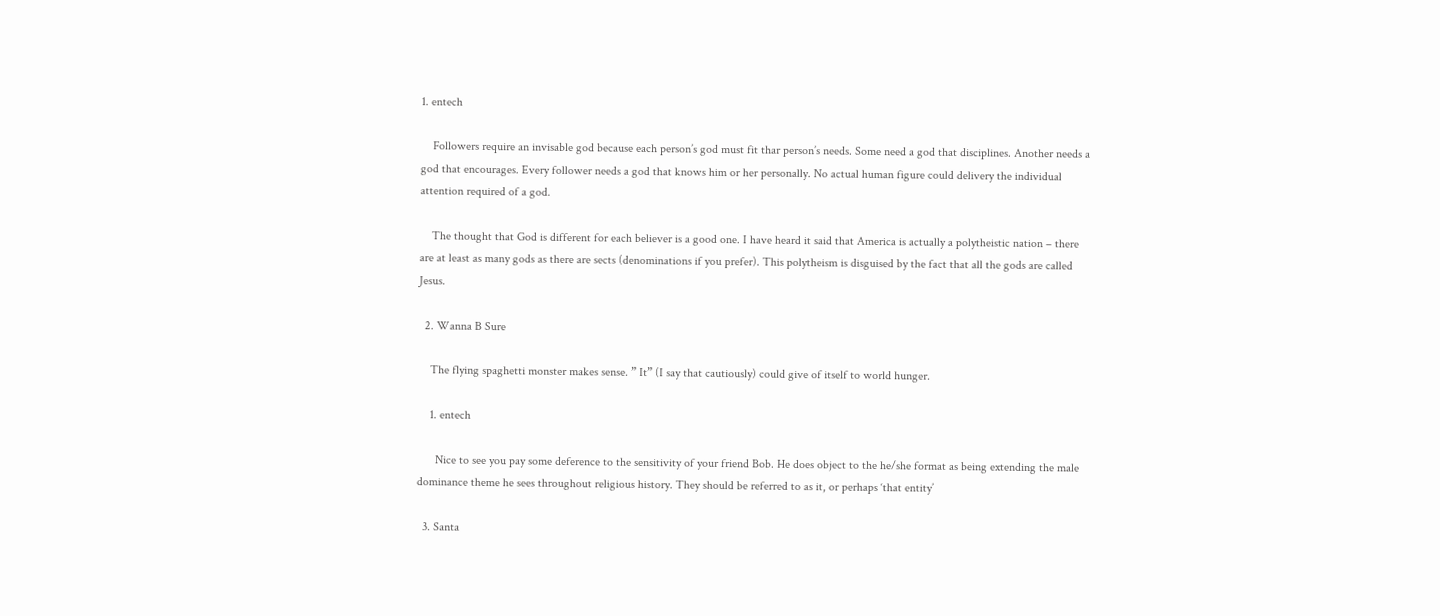1. entech

    Followers require an invisable god because each person’s god must fit thar person’s needs. Some need a god that disciplines. Another needs a god that encourages. Every follower needs a god that knows him or her personally. No actual human figure could delivery the individual attention required of a god.

    The thought that God is different for each believer is a good one. I have heard it said that America is actually a polytheistic nation – there are at least as many gods as there are sects (denominations if you prefer). This polytheism is disguised by the fact that all the gods are called Jesus.

  2. Wanna B Sure

    The flying spaghetti monster makes sense. ” It” (I say that cautiously) could give of itself to world hunger.

    1. entech

      Nice to see you pay some deference to the sensitivity of your friend Bob. He does object to the he/she format as being extending the male dominance theme he sees throughout religious history. They should be referred to as it, or perhaps ‘that entity’

  3. Santa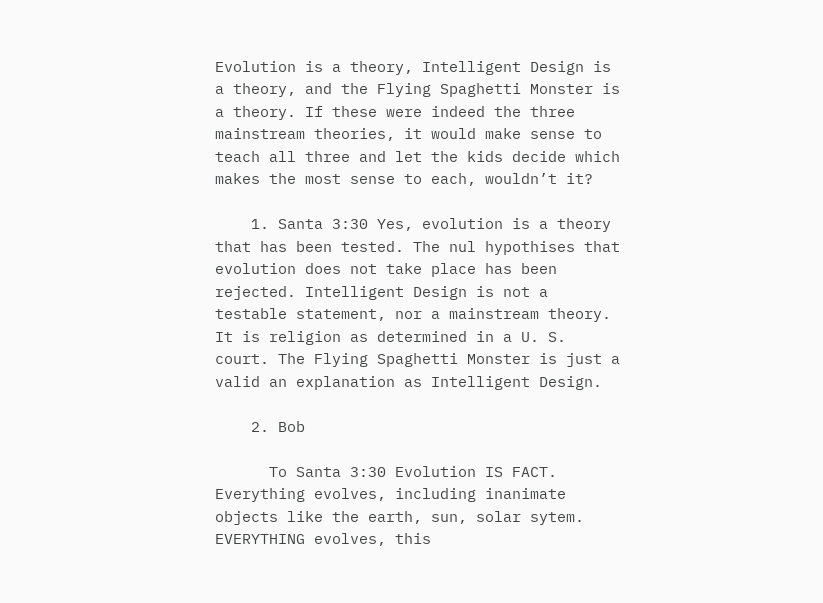Evolution is a theory, Intelligent Design is a theory, and the Flying Spaghetti Monster is a theory. If these were indeed the three mainstream theories, it would make sense to teach all three and let the kids decide which makes the most sense to each, wouldn’t it?

    1. Santa 3:30 Yes, evolution is a theory that has been tested. The nul hypothises that evolution does not take place has been rejected. Intelligent Design is not a testable statement, nor a mainstream theory. It is religion as determined in a U. S. court. The Flying Spaghetti Monster is just a valid an explanation as Intelligent Design.

    2. Bob

      To Santa 3:30 Evolution IS FACT. Everything evolves, including inanimate objects like the earth, sun, solar sytem. EVERYTHING evolves, this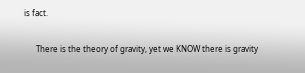is fact.

      There is the theory of gravity, yet we KNOW there is gravity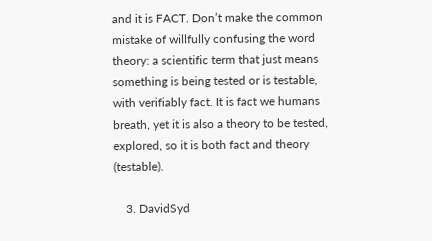and it is FACT. Don’t make the common mistake of willfully confusing the word theory: a scientific term that just means something is being tested or is testable, with verifiably fact. It is fact we humans breath, yet it is also a theory to be tested, explored, so it is both fact and theory (testable).

    3. DavidSyd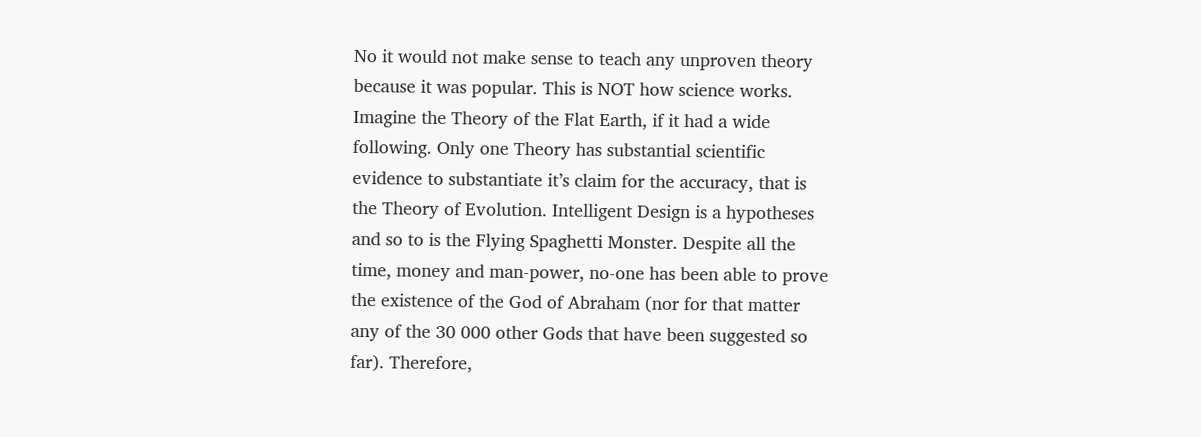No it would not make sense to teach any unproven theory because it was popular. This is NOT how science works. Imagine the Theory of the Flat Earth, if it had a wide following. Only one Theory has substantial scientific evidence to substantiate it’s claim for the accuracy, that is the Theory of Evolution. Intelligent Design is a hypotheses and so to is the Flying Spaghetti Monster. Despite all the time, money and man-power, no-one has been able to prove the existence of the God of Abraham (nor for that matter any of the 30 000 other Gods that have been suggested so far). Therefore,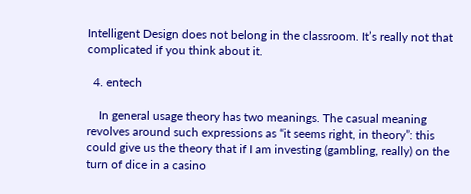Intelligent Design does not belong in the classroom. It’s really not that complicated if you think about it.

  4. entech

    In general usage theory has two meanings. The casual meaning revolves around such expressions as “it seems right, in theory”: this could give us the theory that if I am investing (gambling, really) on the turn of dice in a casino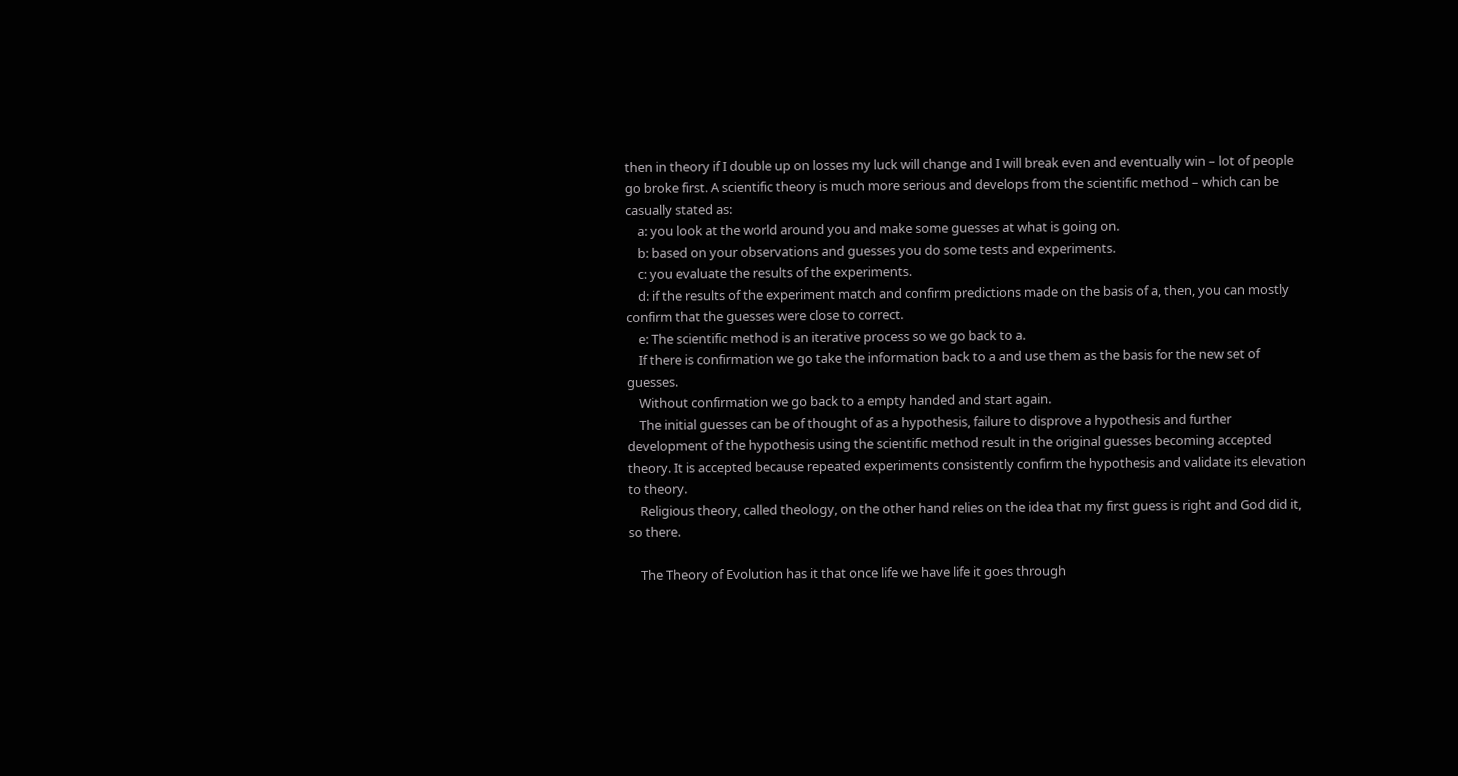then in theory if I double up on losses my luck will change and I will break even and eventually win – lot of people go broke first. A scientific theory is much more serious and develops from the scientific method – which can be casually stated as:
    a: you look at the world around you and make some guesses at what is going on.
    b: based on your observations and guesses you do some tests and experiments.
    c: you evaluate the results of the experiments.
    d: if the results of the experiment match and confirm predictions made on the basis of a, then, you can mostly confirm that the guesses were close to correct.
    e: The scientific method is an iterative process so we go back to a.
    If there is confirmation we go take the information back to a and use them as the basis for the new set of guesses.
    Without confirmation we go back to a empty handed and start again.
    The initial guesses can be of thought of as a hypothesis, failure to disprove a hypothesis and further development of the hypothesis using the scientific method result in the original guesses becoming accepted theory. It is accepted because repeated experiments consistently confirm the hypothesis and validate its elevation to theory.
    Religious theory, called theology, on the other hand relies on the idea that my first guess is right and God did it, so there.

    The Theory of Evolution has it that once life we have life it goes through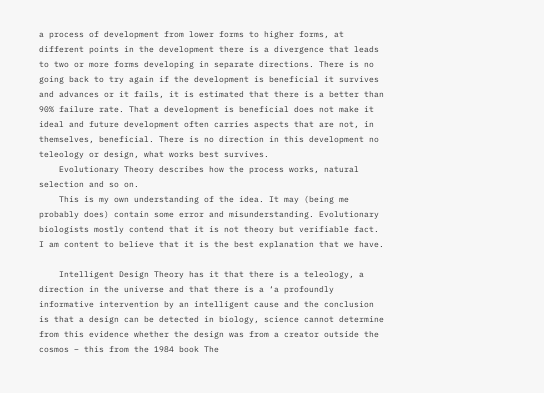a process of development from lower forms to higher forms, at different points in the development there is a divergence that leads to two or more forms developing in separate directions. There is no going back to try again if the development is beneficial it survives and advances or it fails, it is estimated that there is a better than 90% failure rate. That a development is beneficial does not make it ideal and future development often carries aspects that are not, in themselves, beneficial. There is no direction in this development no teleology or design, what works best survives.
    Evolutionary Theory describes how the process works, natural selection and so on.
    This is my own understanding of the idea. It may (being me probably does) contain some error and misunderstanding. Evolutionary biologists mostly contend that it is not theory but verifiable fact. I am content to believe that it is the best explanation that we have.

    Intelligent Design Theory has it that there is a teleology, a direction in the universe and that there is a ‘a profoundly informative intervention by an intelligent cause and the conclusion is that a design can be detected in biology, science cannot determine from this evidence whether the design was from a creator outside the cosmos – this from the 1984 book The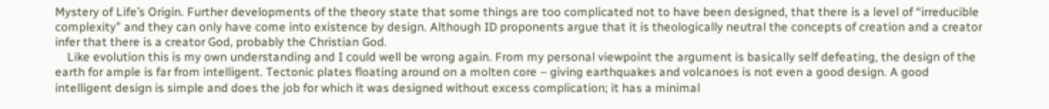Mystery of Life’s Origin. Further developments of the theory state that some things are too complicated not to have been designed, that there is a level of “irreducible complexity” and they can only have come into existence by design. Although ID proponents argue that it is theologically neutral the concepts of creation and a creator infer that there is a creator God, probably the Christian God.
    Like evolution this is my own understanding and I could well be wrong again. From my personal viewpoint the argument is basically self defeating, the design of the earth for ample is far from intelligent. Tectonic plates floating around on a molten core – giving earthquakes and volcanoes is not even a good design. A good intelligent design is simple and does the job for which it was designed without excess complication; it has a minimal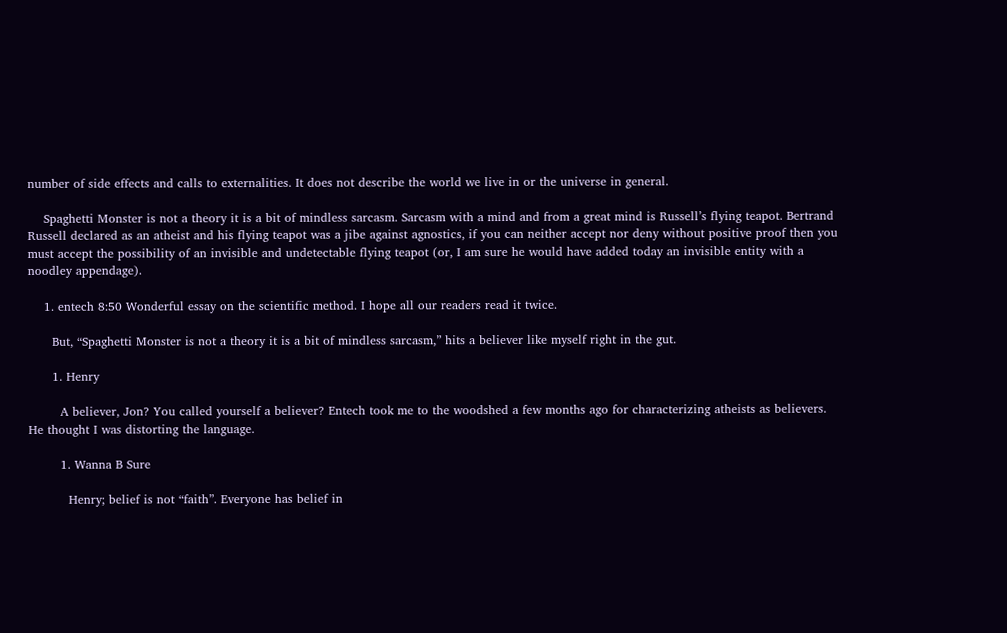number of side effects and calls to externalities. It does not describe the world we live in or the universe in general.

    Spaghetti Monster is not a theory it is a bit of mindless sarcasm. Sarcasm with a mind and from a great mind is Russell’s flying teapot. Bertrand Russell declared as an atheist and his flying teapot was a jibe against agnostics, if you can neither accept nor deny without positive proof then you must accept the possibility of an invisible and undetectable flying teapot (or, I am sure he would have added today an invisible entity with a noodley appendage).

    1. entech 8:50 Wonderful essay on the scientific method. I hope all our readers read it twice.

      But, “Spaghetti Monster is not a theory it is a bit of mindless sarcasm,” hits a believer like myself right in the gut.

      1. Henry

        A believer, Jon? You called yourself a believer? Entech took me to the woodshed a few months ago for characterizing atheists as believers. He thought I was distorting the language.

        1. Wanna B Sure

          Henry; belief is not “faith”. Everyone has belief in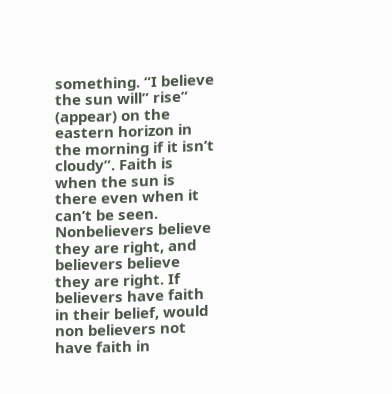something. “I believe the sun will” rise” (appear) on the eastern horizon in the morning if it isn’t cloudy”. Faith is when the sun is there even when it can’t be seen. Nonbelievers believe they are right, and believers believe they are right. If believers have faith in their belief, would non believers not have faith in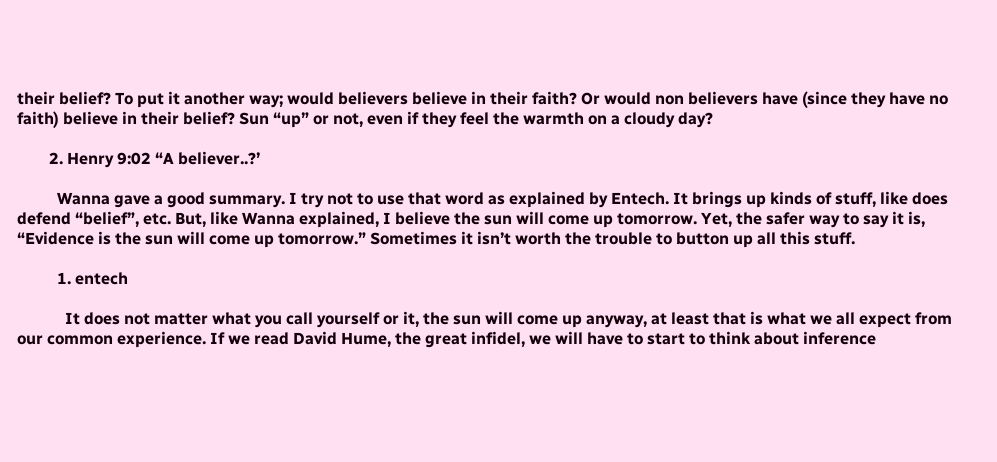their belief? To put it another way; would believers believe in their faith? Or would non believers have (since they have no faith) believe in their belief? Sun “up” or not, even if they feel the warmth on a cloudy day?

        2. Henry 9:02 “A believer..?’

          Wanna gave a good summary. I try not to use that word as explained by Entech. It brings up kinds of stuff, like does defend “belief”, etc. But, like Wanna explained, I believe the sun will come up tomorrow. Yet, the safer way to say it is, “Evidence is the sun will come up tomorrow.” Sometimes it isn’t worth the trouble to button up all this stuff.

          1. entech

            It does not matter what you call yourself or it, the sun will come up anyway, at least that is what we all expect from our common experience. If we read David Hume, the great infidel, we will have to start to think about inference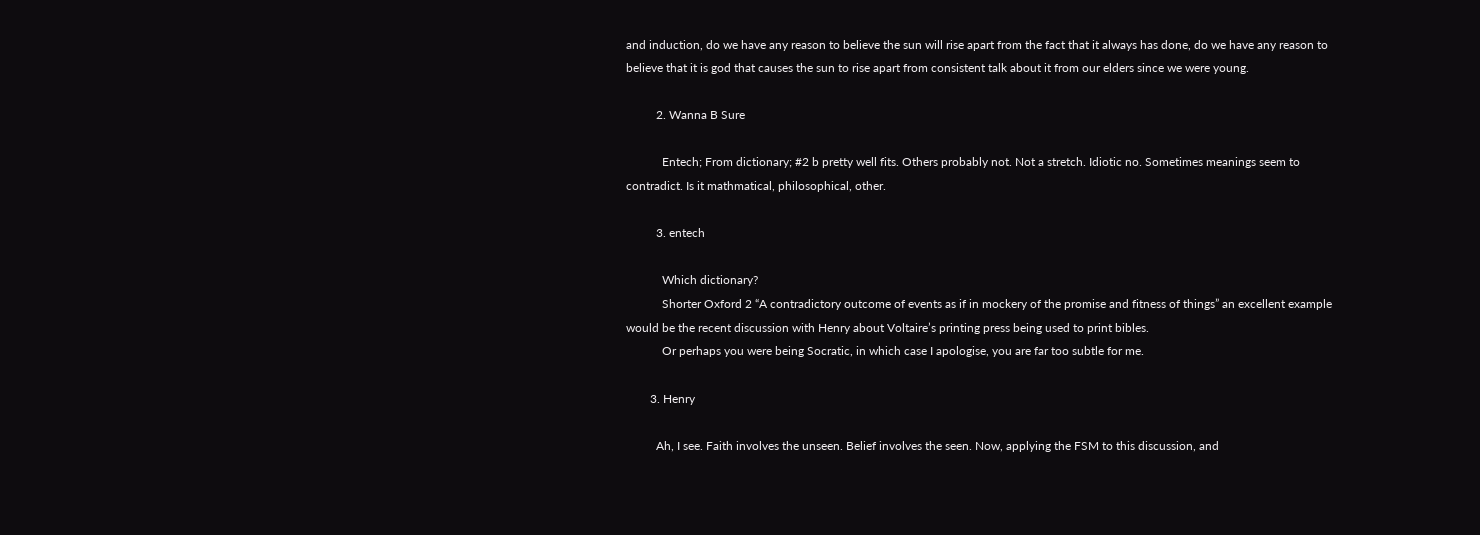and induction, do we have any reason to believe the sun will rise apart from the fact that it always has done, do we have any reason to believe that it is god that causes the sun to rise apart from consistent talk about it from our elders since we were young.

          2. Wanna B Sure

            Entech; From dictionary; #2 b pretty well fits. Others probably not. Not a stretch. Idiotic no. Sometimes meanings seem to contradict. Is it mathmatical, philosophical, other.

          3. entech

            Which dictionary?
            Shorter Oxford 2 “A contradictory outcome of events as if in mockery of the promise and fitness of things” an excellent example would be the recent discussion with Henry about Voltaire’s printing press being used to print bibles.
            Or perhaps you were being Socratic, in which case I apologise, you are far too subtle for me.

        3. Henry

          Ah, I see. Faith involves the unseen. Belief involves the seen. Now, applying the FSM to this discussion, and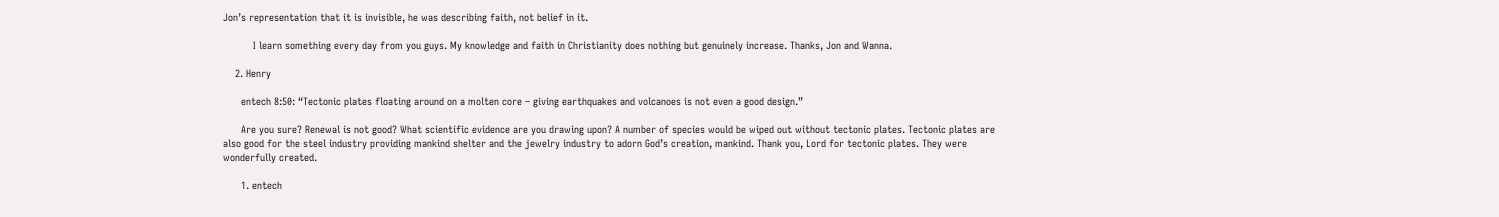Jon’s representation that it is invisible, he was describing faith, not belief in it.

          I learn something every day from you guys. My knowledge and faith in Christianity does nothing but genuinely increase. Thanks, Jon and Wanna.

    2. Henry

      entech 8:50: “Tectonic plates floating around on a molten core – giving earthquakes and volcanoes is not even a good design.”

      Are you sure? Renewal is not good? What scientific evidence are you drawing upon? A number of species would be wiped out without tectonic plates. Tectonic plates are also good for the steel industry providing mankind shelter and the jewelry industry to adorn God’s creation, mankind. Thank you, Lord for tectonic plates. They were wonderfully created.

      1. entech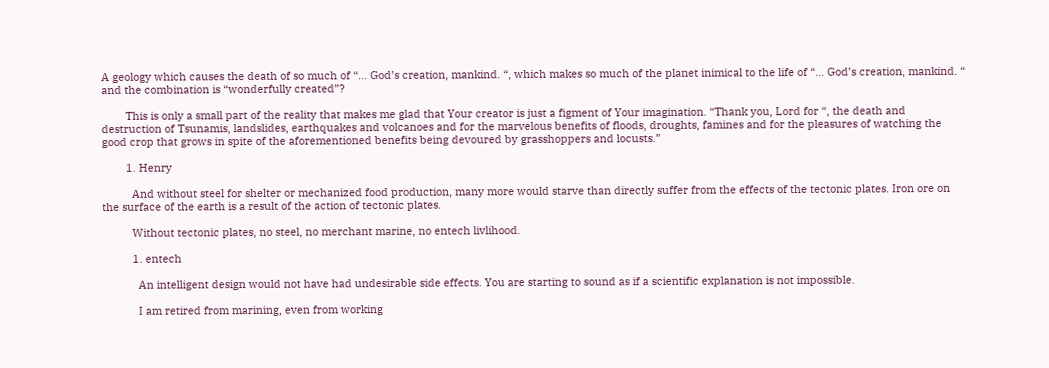A geology which causes the death of so much of “… God’s creation, mankind. “, which makes so much of the planet inimical to the life of “… God’s creation, mankind. “ and the combination is “wonderfully created”?

        This is only a small part of the reality that makes me glad that Your creator is just a figment of Your imagination. “Thank you, Lord for “, the death and destruction of Tsunamis, landslides, earthquakes and volcanoes and for the marvelous benefits of floods, droughts, famines and for the pleasures of watching the good crop that grows in spite of the aforementioned benefits being devoured by grasshoppers and locusts.”

        1. Henry

          And without steel for shelter or mechanized food production, many more would starve than directly suffer from the effects of the tectonic plates. Iron ore on the surface of the earth is a result of the action of tectonic plates.

          Without tectonic plates, no steel, no merchant marine, no entech livlihood.

          1. entech

            An intelligent design would not have had undesirable side effects. You are starting to sound as if a scientific explanation is not impossible.

            I am retired from marining, even from working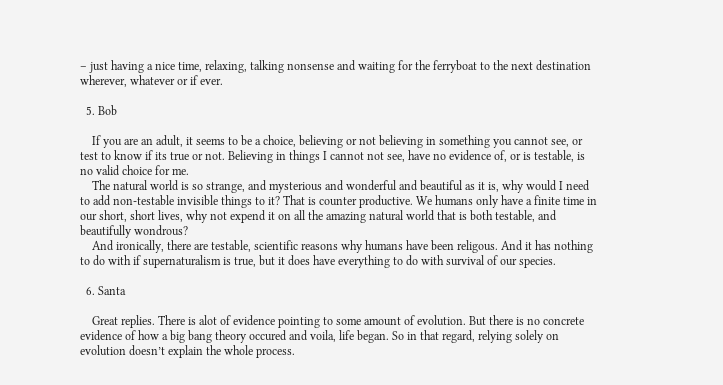– just having a nice time, relaxing, talking nonsense and waiting for the ferryboat to the next destination wherever, whatever or if ever.

  5. Bob

    If you are an adult, it seems to be a choice, believing or not believing in something you cannot see, or test to know if its true or not. Believing in things I cannot not see, have no evidence of, or is testable, is no valid choice for me.
    The natural world is so strange, and mysterious and wonderful and beautiful as it is, why would I need to add non-testable invisible things to it? That is counter productive. We humans only have a finite time in our short, short lives, why not expend it on all the amazing natural world that is both testable, and beautifully wondrous?
    And ironically, there are testable, scientific reasons why humans have been religous. And it has nothing to do with if supernaturalism is true, but it does have everything to do with survival of our species.

  6. Santa

    Great replies. There is alot of evidence pointing to some amount of evolution. But there is no concrete evidence of how a big bang theory occured and voila, life began. So in that regard, relying solely on evolution doesn’t explain the whole process.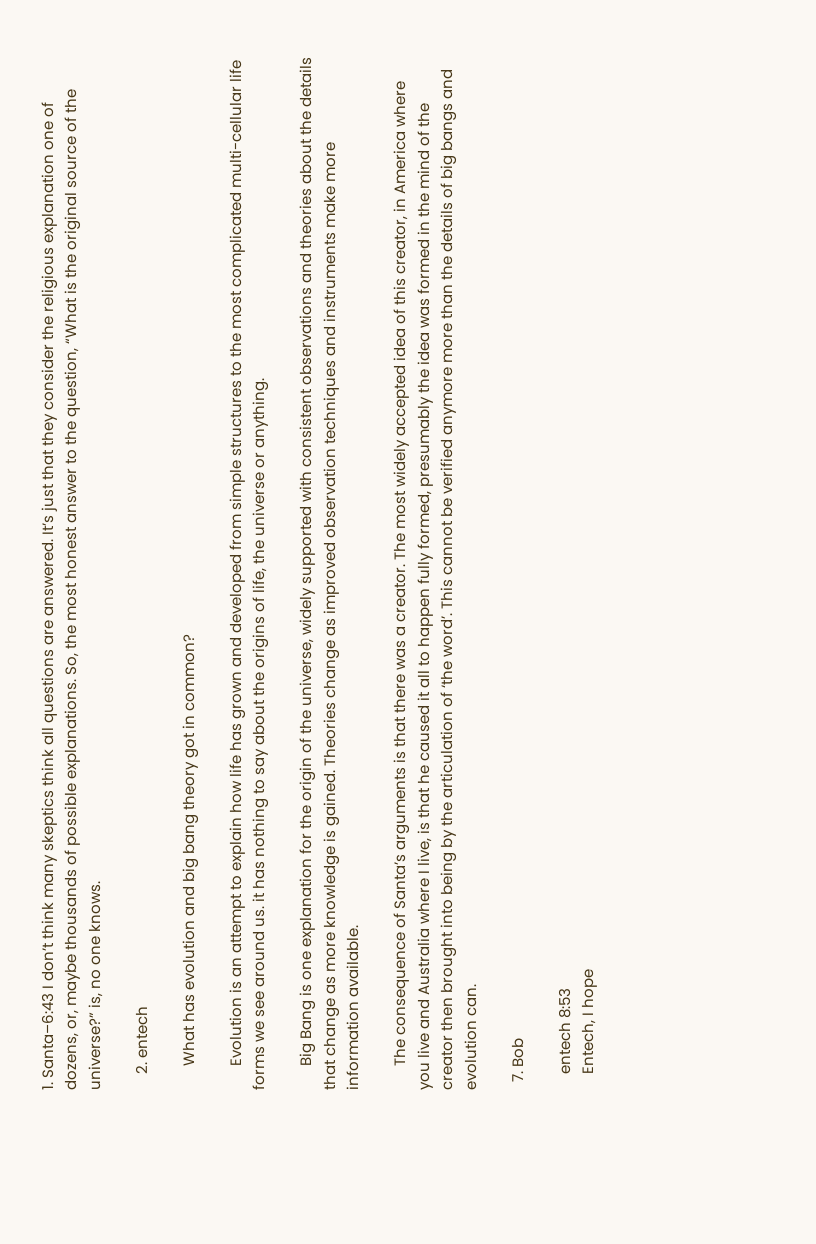1. Santa–6:43 I don’t think many skeptics think all questions are answered. It’s just that they consider the religious explanation one of dozens, or, maybe thousands of possible explanations. So, the most honest answer to the question, “What is the original source of the universe?” is, no one knows.

    2. entech

      What has evolution and big bang theory got in common?

      Evolution is an attempt to explain how life has grown and developed from simple structures to the most complicated multi-cellular life forms we see around us. it has nothing to say about the origins of life, the universe or anything.

      Big Bang is one explanation for the origin of the universe, widely supported with consistent observations and theories about the details that change as more knowledge is gained. Theories change as improved observation techniques and instruments make more information available.

      The consequence of Santa’s arguments is that there was a creator. The most widely accepted idea of this creator, in America where you live and Australia where I live, is that he caused it all to happen fully formed, presumably the idea was formed in the mind of the creator then brought into being by the articulation of ‘the word’. This cannot be verified anymore more than the details of big bangs and evolution can.

  7. Bob

    entech 8:53
    Entech, I hope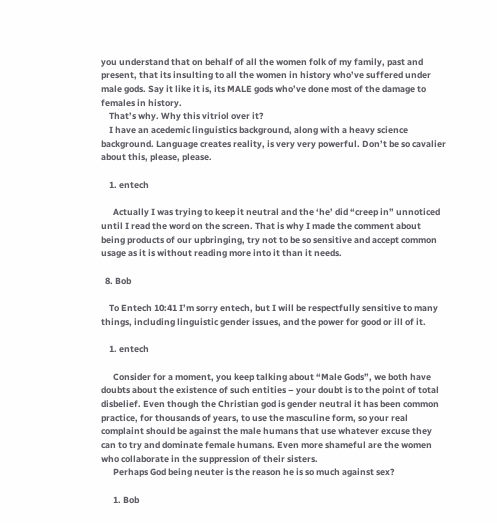you understand that on behalf of all the women folk of my family, past and present, that its insulting to all the women in history who’ve suffered under male gods. Say it like it is, its MALE gods who’ve done most of the damage to females in history.
    That’s why. Why this vitriol over it?
    I have an acedemic linguistics background, along with a heavy science background. Language creates reality, is very very powerful. Don’t be so cavalier about this, please, please.

    1. entech

      Actually I was trying to keep it neutral and the ‘he’ did “creep in” unnoticed until I read the word on the screen. That is why I made the comment about being products of our upbringing, try not to be so sensitive and accept common usage as it is without reading more into it than it needs.

  8. Bob

    To Entech 10:41 I’m sorry entech, but I will be respectfully sensitive to many things, including linguistic gender issues, and the power for good or ill of it.

    1. entech

      Consider for a moment, you keep talking about “Male Gods”, we both have doubts about the existence of such entities – your doubt is to the point of total disbelief. Even though the Christian god is gender neutral it has been common practice, for thousands of years, to use the masculine form, so your real complaint should be against the male humans that use whatever excuse they can to try and dominate female humans. Even more shameful are the women who collaborate in the suppression of their sisters.
      Perhaps God being neuter is the reason he is so much against sex?

      1. Bob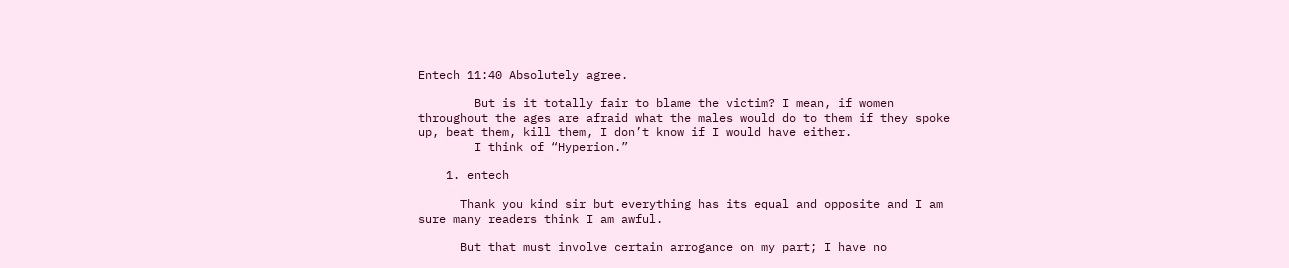Entech 11:40 Absolutely agree.

        But is it totally fair to blame the victim? I mean, if women throughout the ages are afraid what the males would do to them if they spoke up, beat them, kill them, I don’t know if I would have either.
        I think of “Hyperion.”

    1. entech

      Thank you kind sir but everything has its equal and opposite and I am sure many readers think I am awful.

      But that must involve certain arrogance on my part; I have no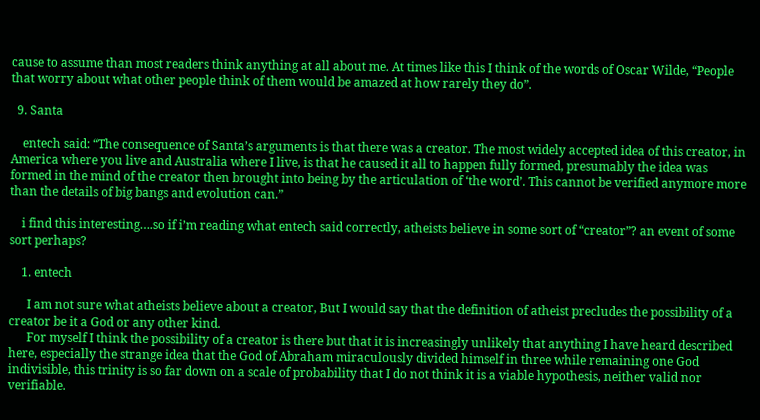cause to assume than most readers think anything at all about me. At times like this I think of the words of Oscar Wilde, “People that worry about what other people think of them would be amazed at how rarely they do”.

  9. Santa

    entech said: “The consequence of Santa’s arguments is that there was a creator. The most widely accepted idea of this creator, in America where you live and Australia where I live, is that he caused it all to happen fully formed, presumably the idea was formed in the mind of the creator then brought into being by the articulation of ‘the word’. This cannot be verified anymore more than the details of big bangs and evolution can.”

    i find this interesting….so if i’m reading what entech said correctly, atheists believe in some sort of “creator”? an event of some sort perhaps?

    1. entech

      I am not sure what atheists believe about a creator, But I would say that the definition of atheist precludes the possibility of a creator be it a God or any other kind.
      For myself I think the possibility of a creator is there but that it is increasingly unlikely that anything I have heard described here, especially the strange idea that the God of Abraham miraculously divided himself in three while remaining one God indivisible, this trinity is so far down on a scale of probability that I do not think it is a viable hypothesis, neither valid nor verifiable.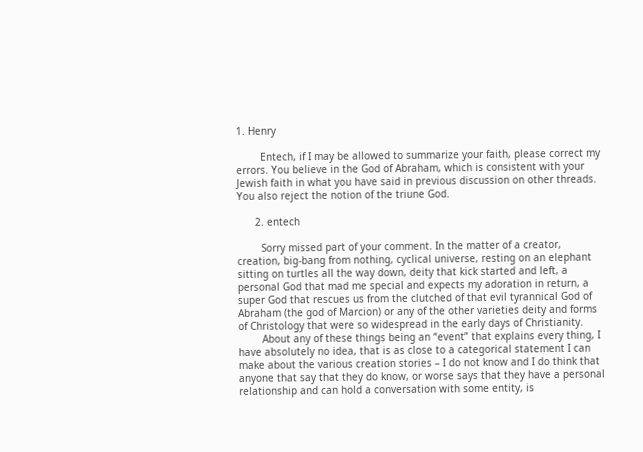1. Henry

        Entech, if I may be allowed to summarize your faith, please correct my errors. You believe in the God of Abraham, which is consistent with your Jewish faith in what you have said in previous discussion on other threads. You also reject the notion of the triune God.

      2. entech

        Sorry missed part of your comment. In the matter of a creator, creation, big-bang from nothing, cyclical universe, resting on an elephant sitting on turtles all the way down, deity that kick started and left, a personal God that mad me special and expects my adoration in return, a super God that rescues us from the clutched of that evil tyrannical God of Abraham (the god of Marcion) or any of the other varieties deity and forms of Christology that were so widespread in the early days of Christianity.
        About any of these things being an “event” that explains every thing, I have absolutely no idea, that is as close to a categorical statement I can make about the various creation stories – I do not know and I do think that anyone that say that they do know, or worse says that they have a personal relationship and can hold a conversation with some entity, is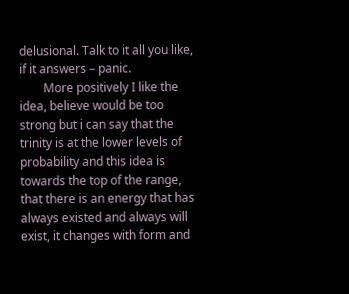delusional. Talk to it all you like, if it answers – panic.
        More positively I like the idea, believe would be too strong but i can say that the trinity is at the lower levels of probability and this idea is towards the top of the range, that there is an energy that has always existed and always will exist, it changes with form and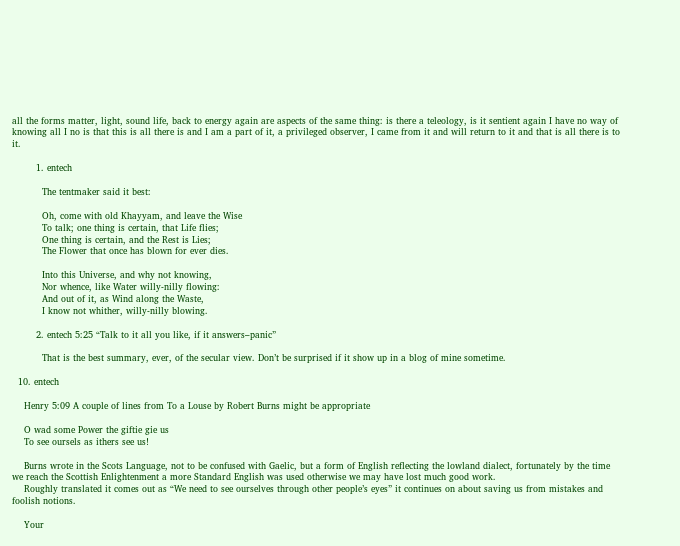all the forms matter, light, sound life, back to energy again are aspects of the same thing: is there a teleology, is it sentient again I have no way of knowing all I no is that this is all there is and I am a part of it, a privileged observer, I came from it and will return to it and that is all there is to it.

        1. entech

          The tentmaker said it best:

          Oh, come with old Khayyam, and leave the Wise
          To talk; one thing is certain, that Life flies;
          One thing is certain, and the Rest is Lies;
          The Flower that once has blown for ever dies.

          Into this Universe, and why not knowing,
          Nor whence, like Water willy-nilly flowing:
          And out of it, as Wind along the Waste,
          I know not whither, willy-nilly blowing.

        2. entech 5:25 “Talk to it all you like, if it answers–panic”

          That is the best summary, ever, of the secular view. Don’t be surprised if it show up in a blog of mine sometime.

  10. entech

    Henry 5:09 A couple of lines from To a Louse by Robert Burns might be appropriate

    O wad some Power the giftie gie us
    To see oursels as ithers see us!

    Burns wrote in the Scots Language, not to be confused with Gaelic, but a form of English reflecting the lowland dialect, fortunately by the time we reach the Scottish Enlightenment a more Standard English was used otherwise we may have lost much good work.
    Roughly translated it comes out as “We need to see ourselves through other people’s eyes” it continues on about saving us from mistakes and foolish notions.

    Your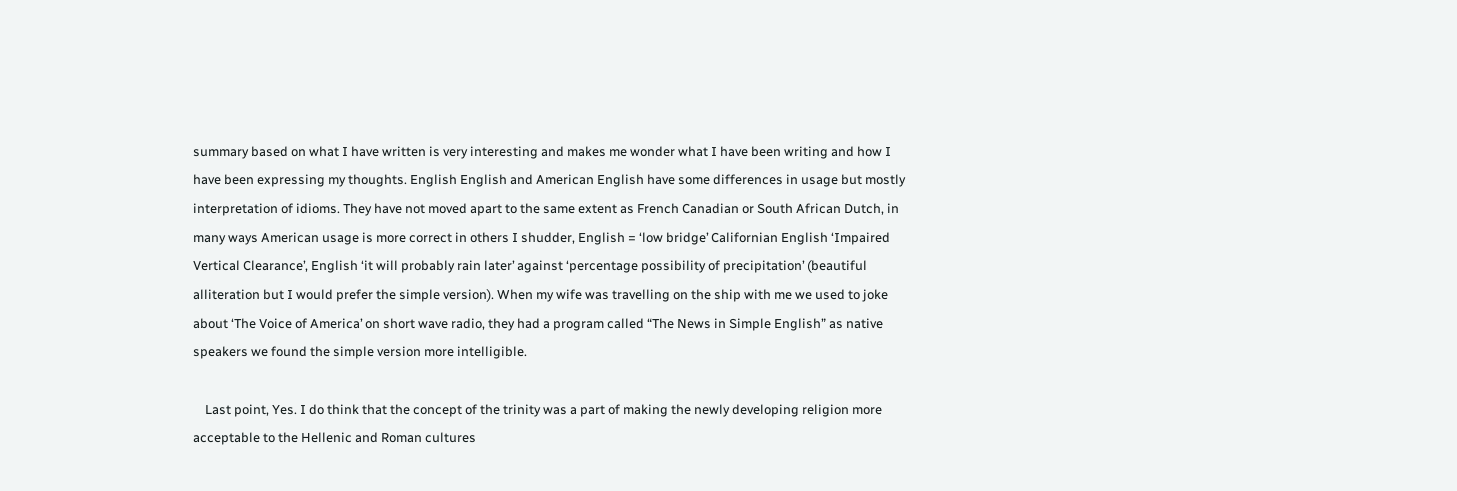summary based on what I have written is very interesting and makes me wonder what I have been writing and how I have been expressing my thoughts. English English and American English have some differences in usage but mostly interpretation of idioms. They have not moved apart to the same extent as French Canadian or South African Dutch, in many ways American usage is more correct in others I shudder, English = ‘low bridge’ Californian English ‘Impaired Vertical Clearance’, English ‘it will probably rain later’ against ‘percentage possibility of precipitation’ (beautiful alliteration but I would prefer the simple version). When my wife was travelling on the ship with me we used to joke about ‘The Voice of America’ on short wave radio, they had a program called “The News in Simple English” as native speakers we found the simple version more intelligible.

    Last point, Yes. I do think that the concept of the trinity was a part of making the newly developing religion more acceptable to the Hellenic and Roman cultures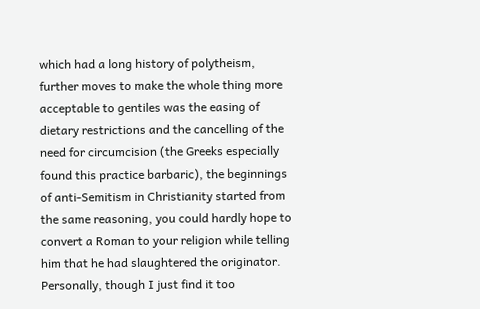which had a long history of polytheism, further moves to make the whole thing more acceptable to gentiles was the easing of dietary restrictions and the cancelling of the need for circumcision (the Greeks especially found this practice barbaric), the beginnings of anti-Semitism in Christianity started from the same reasoning, you could hardly hope to convert a Roman to your religion while telling him that he had slaughtered the originator. Personally, though I just find it too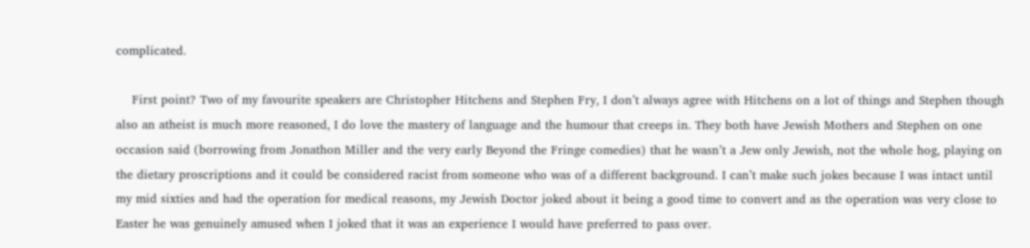complicated.

    First point? Two of my favourite speakers are Christopher Hitchens and Stephen Fry, I don’t always agree with Hitchens on a lot of things and Stephen though also an atheist is much more reasoned, I do love the mastery of language and the humour that creeps in. They both have Jewish Mothers and Stephen on one occasion said (borrowing from Jonathon Miller and the very early Beyond the Fringe comedies) that he wasn’t a Jew only Jewish, not the whole hog, playing on the dietary proscriptions and it could be considered racist from someone who was of a different background. I can’t make such jokes because I was intact until my mid sixties and had the operation for medical reasons, my Jewish Doctor joked about it being a good time to convert and as the operation was very close to Easter he was genuinely amused when I joked that it was an experience I would have preferred to pass over.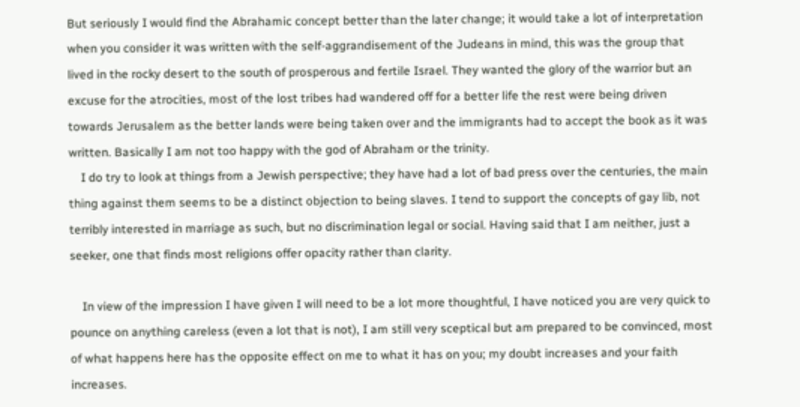But seriously I would find the Abrahamic concept better than the later change; it would take a lot of interpretation when you consider it was written with the self-aggrandisement of the Judeans in mind, this was the group that lived in the rocky desert to the south of prosperous and fertile Israel. They wanted the glory of the warrior but an excuse for the atrocities, most of the lost tribes had wandered off for a better life the rest were being driven towards Jerusalem as the better lands were being taken over and the immigrants had to accept the book as it was written. Basically I am not too happy with the god of Abraham or the trinity.
    I do try to look at things from a Jewish perspective; they have had a lot of bad press over the centuries, the main thing against them seems to be a distinct objection to being slaves. I tend to support the concepts of gay lib, not terribly interested in marriage as such, but no discrimination legal or social. Having said that I am neither, just a seeker, one that finds most religions offer opacity rather than clarity.

    In view of the impression I have given I will need to be a lot more thoughtful, I have noticed you are very quick to pounce on anything careless (even a lot that is not), I am still very sceptical but am prepared to be convinced, most of what happens here has the opposite effect on me to what it has on you; my doubt increases and your faith increases.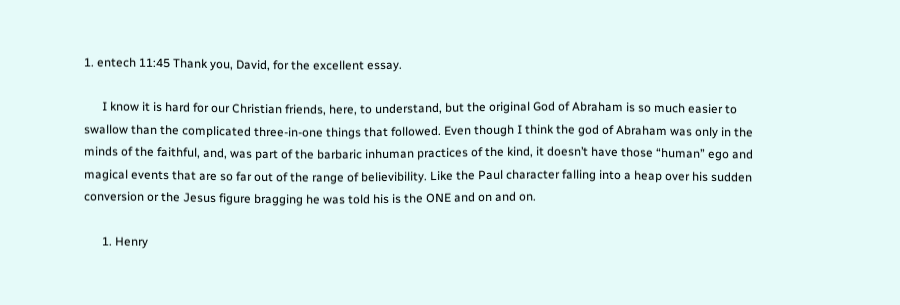1. entech 11:45 Thank you, David, for the excellent essay.

      I know it is hard for our Christian friends, here, to understand, but the original God of Abraham is so much easier to swallow than the complicated three-in-one things that followed. Even though I think the god of Abraham was only in the minds of the faithful, and, was part of the barbaric inhuman practices of the kind, it doesn’t have those “human” ego and magical events that are so far out of the range of believibility. Like the Paul character falling into a heap over his sudden conversion or the Jesus figure bragging he was told his is the ONE and on and on.

      1. Henry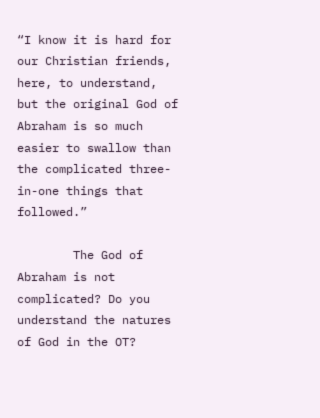“I know it is hard for our Christian friends, here, to understand, but the original God of Abraham is so much easier to swallow than the complicated three-in-one things that followed.”

        The God of Abraham is not complicated? Do you understand the natures of God in the OT?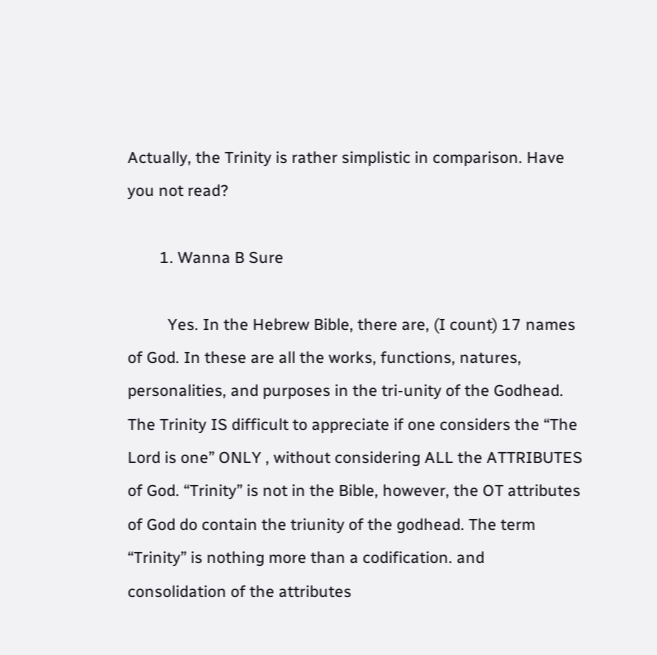Actually, the Trinity is rather simplistic in comparison. Have you not read?

        1. Wanna B Sure

          Yes. In the Hebrew Bible, there are, (I count) 17 names of God. In these are all the works, functions, natures, personalities, and purposes in the tri-unity of the Godhead. The Trinity IS difficult to appreciate if one considers the “The Lord is one” ONLY , without considering ALL the ATTRIBUTES of God. “Trinity” is not in the Bible, however, the OT attributes of God do contain the triunity of the godhead. The term “Trinity” is nothing more than a codification. and consolidation of the attributes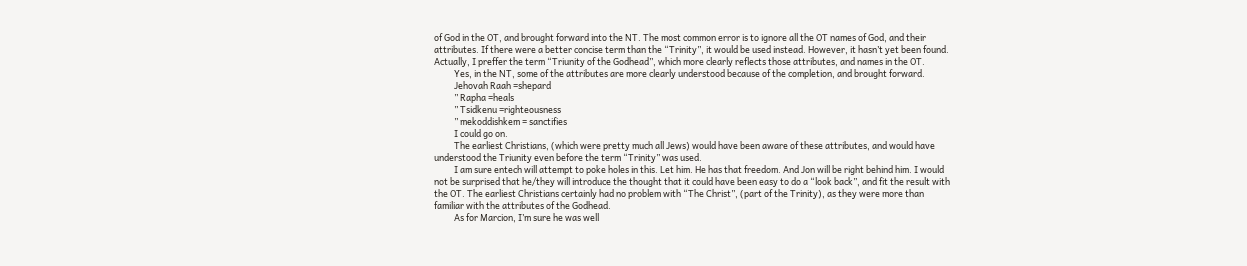of God in the OT, and brought forward into the NT. The most common error is to ignore all the OT names of God, and their attributes. If there were a better concise term than the “Trinity”, it would be used instead. However, it hasn’t yet been found. Actually, I preffer the term “Triunity of the Godhead”, which more clearly reflects those attributes, and names in the OT.
          Yes, in the NT, some of the attributes are more clearly understood because of the completion, and brought forward.
          Jehovah Raah =shepard
          ” Rapha =heals
          ” Tsidkenu =righteousness
          ” mekoddishkem = sanctifies
          I could go on.
          The earliest Christians, (which were pretty much all Jews) would have been aware of these attributes, and would have understood the Triunity even before the term “Trinity” was used.
          I am sure entech will attempt to poke holes in this. Let him. He has that freedom. And Jon will be right behind him. I would not be surprised that he/they will introduce the thought that it could have been easy to do a “look back”, and fit the result with the OT. The earliest Christians certainly had no problem with “The Christ”, (part of the Trinity), as they were more than familiar with the attributes of the Godhead.
          As for Marcion, I’m sure he was well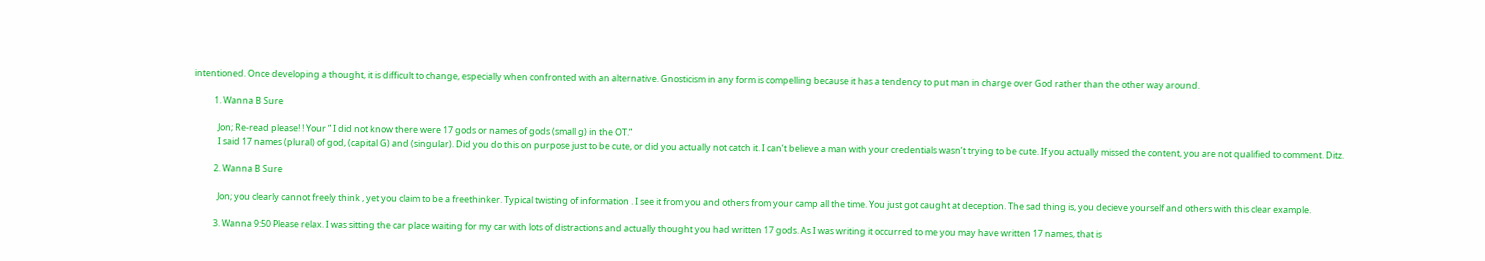intentioned. Once developing a thought, it is difficult to change, especially when confronted with an alternative. Gnosticism in any form is compelling because it has a tendency to put man in charge over God rather than the other way around.

          1. Wanna B Sure

            Jon; Re-read please! ! Your ” I did not know there were 17 gods or names of gods (small g) in the OT.”
            I said 17 names (plural) of god, (capital G) and (singular). Did you do this on purpose just to be cute, or did you actually not catch it. I can’t believe a man with your credentials wasn’t trying to be cute. If you actually missed the content, you are not qualified to comment. Ditz.

          2. Wanna B Sure

            Jon; you clearly cannot freely think , yet you claim to be a freethinker. Typical twisting of information . I see it from you and others from your camp all the time. You just got caught at deception. The sad thing is, you decieve yourself and others with this clear example.

          3. Wanna 9:50 Please relax. I was sitting the car place waiting for my car with lots of distractions and actually thought you had written 17 gods. As I was writing it occurred to me you may have written 17 names, that is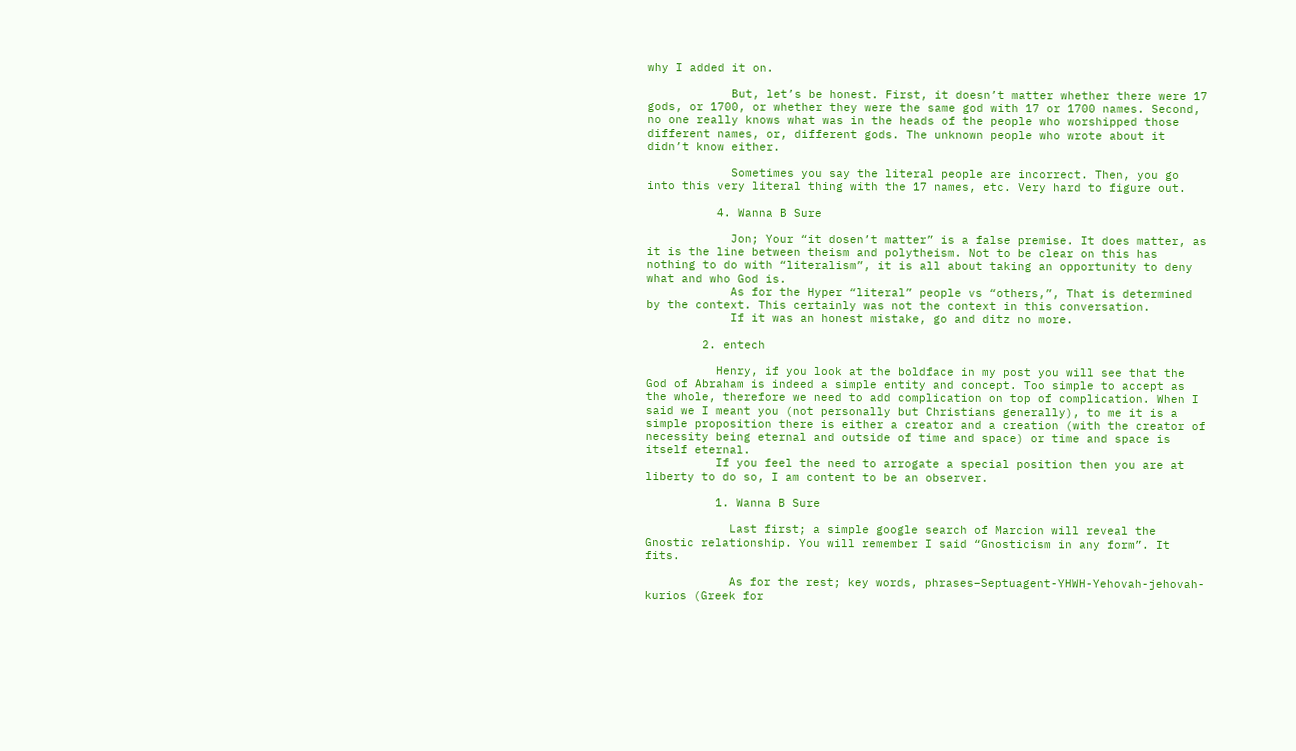why I added it on.

            But, let’s be honest. First, it doesn’t matter whether there were 17 gods, or 1700, or whether they were the same god with 17 or 1700 names. Second, no one really knows what was in the heads of the people who worshipped those different names, or, different gods. The unknown people who wrote about it didn’t know either.

            Sometimes you say the literal people are incorrect. Then, you go into this very literal thing with the 17 names, etc. Very hard to figure out.

          4. Wanna B Sure

            Jon; Your “it dosen’t matter” is a false premise. It does matter, as it is the line between theism and polytheism. Not to be clear on this has nothing to do with “literalism”, it is all about taking an opportunity to deny what and who God is.
            As for the Hyper “literal” people vs “others,”, That is determined by the context. This certainly was not the context in this conversation.
            If it was an honest mistake, go and ditz no more.

        2. entech

          Henry, if you look at the boldface in my post you will see that the God of Abraham is indeed a simple entity and concept. Too simple to accept as the whole, therefore we need to add complication on top of complication. When I said we I meant you (not personally but Christians generally), to me it is a simple proposition there is either a creator and a creation (with the creator of necessity being eternal and outside of time and space) or time and space is itself eternal.
          If you feel the need to arrogate a special position then you are at liberty to do so, I am content to be an observer.

          1. Wanna B Sure

            Last first; a simple google search of Marcion will reveal the Gnostic relationship. You will remember I said “Gnosticism in any form”. It fits.

            As for the rest; key words, phrases–Septuagent-YHWH-Yehovah-jehovah-kurios (Greek for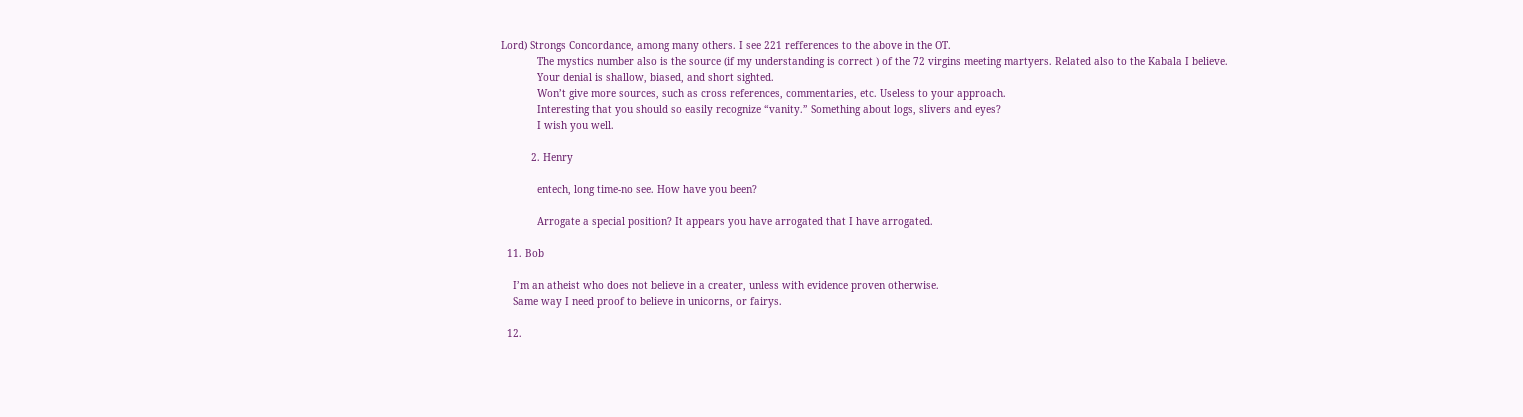Lord) Strongs Concordance, among many others. I see 221 refferences to the above in the OT.
            The mystics number also is the source (if my understanding is correct ) of the 72 virgins meeting martyers. Related also to the Kabala I believe.
            Your denial is shallow, biased, and short sighted.
            Won’t give more sources, such as cross references, commentaries, etc. Useless to your approach.
            Interesting that you should so easily recognize “vanity.” Something about logs, slivers and eyes?
            I wish you well.

          2. Henry

            entech, long time-no see. How have you been?

            Arrogate a special position? It appears you have arrogated that I have arrogated.

  11. Bob

    I’m an atheist who does not believe in a creater, unless with evidence proven otherwise.
    Same way I need proof to believe in unicorns, or fairys.

  12.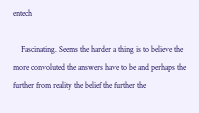entech

    Fascinating. Seems the harder a thing is to believe the more convoluted the answers have to be and perhaps the further from reality the belief the further the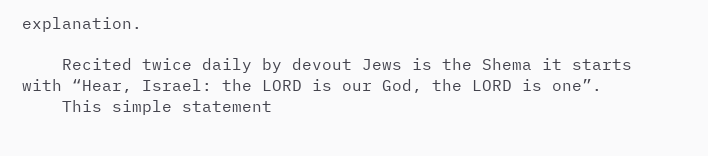explanation.

    Recited twice daily by devout Jews is the Shema it starts with “Hear, Israel: the LORD is our God, the LORD is one”.
    This simple statement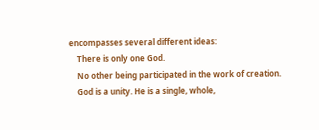encompasses several different ideas:
    There is only one God.
    No other being participated in the work of creation.
    God is a unity. He is a single, whole,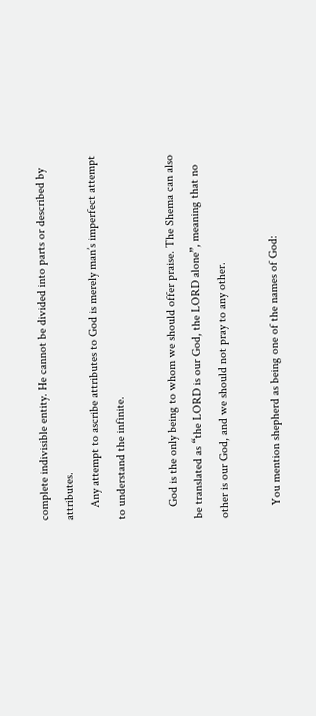complete indivisible entity. He cannot be divided into parts or described by attributes.
    Any attempt to ascribe attributes to God is merely man’s imperfect attempt to understand the infinite.

    God is the only being to whom we should offer praise. The Shema can also be translated as “the LORD is our God, the LORD alone”, meaning that no other is our God, and we should not pray to any other.

    You mention shepherd as being one of the names of God: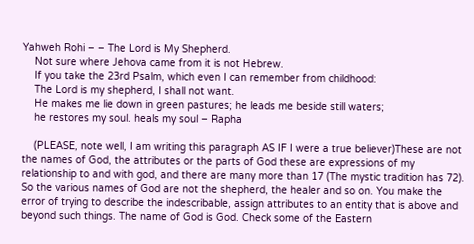Yahweh Rohi – – The Lord is My Shepherd.
    Not sure where Jehova came from it is not Hebrew.
    If you take the 23rd Psalm, which even I can remember from childhood:
    The Lord is my shepherd, I shall not want.
    He makes me lie down in green pastures; he leads me beside still waters;
    he restores my soul. heals my soul – Rapha

    (PLEASE, note well, I am writing this paragraph AS IF I were a true believer)These are not the names of God, the attributes or the parts of God these are expressions of my relationship to and with god, and there are many more than 17 (The mystic tradition has 72). So the various names of God are not the shepherd, the healer and so on. You make the error of trying to describe the indescribable, assign attributes to an entity that is above and beyond such things. The name of God is God. Check some of the Eastern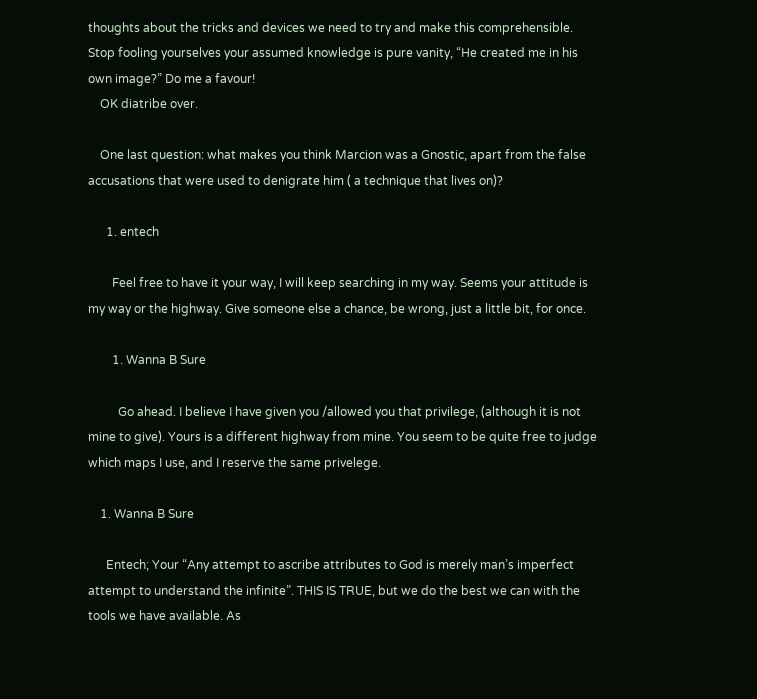thoughts about the tricks and devices we need to try and make this comprehensible. Stop fooling yourselves your assumed knowledge is pure vanity, “He created me in his own image?” Do me a favour!
    OK diatribe over.

    One last question: what makes you think Marcion was a Gnostic, apart from the false accusations that were used to denigrate him ( a technique that lives on)?

      1. entech

        Feel free to have it your way, I will keep searching in my way. Seems your attitude is my way or the highway. Give someone else a chance, be wrong, just a little bit, for once.

        1. Wanna B Sure

          Go ahead. I believe I have given you /allowed you that privilege, (although it is not mine to give). Yours is a different highway from mine. You seem to be quite free to judge which maps I use, and I reserve the same privelege.

    1. Wanna B Sure

      Entech; Your “Any attempt to ascribe attributes to God is merely man’s imperfect attempt to understand the infinite”. THIS IS TRUE, but we do the best we can with the tools we have available. As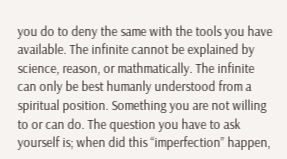you do to deny the same with the tools you have available. The infinite cannot be explained by science, reason, or mathmatically. The infinite can only be best humanly understood from a spiritual position. Something you are not willing to or can do. The question you have to ask yourself is; when did this “imperfection” happen,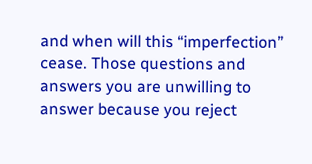and when will this “imperfection” cease. Those questions and answers you are unwilling to answer because you reject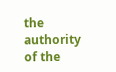the authority of the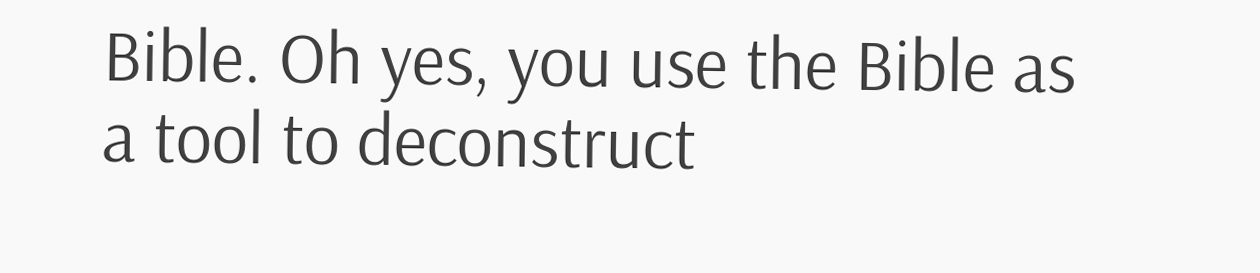Bible. Oh yes, you use the Bible as a tool to deconstruct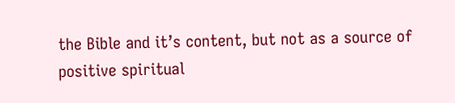the Bible and it’s content, but not as a source of positive spiritual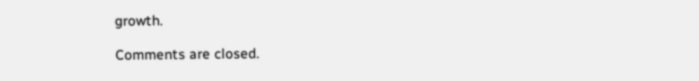growth.

Comments are closed.